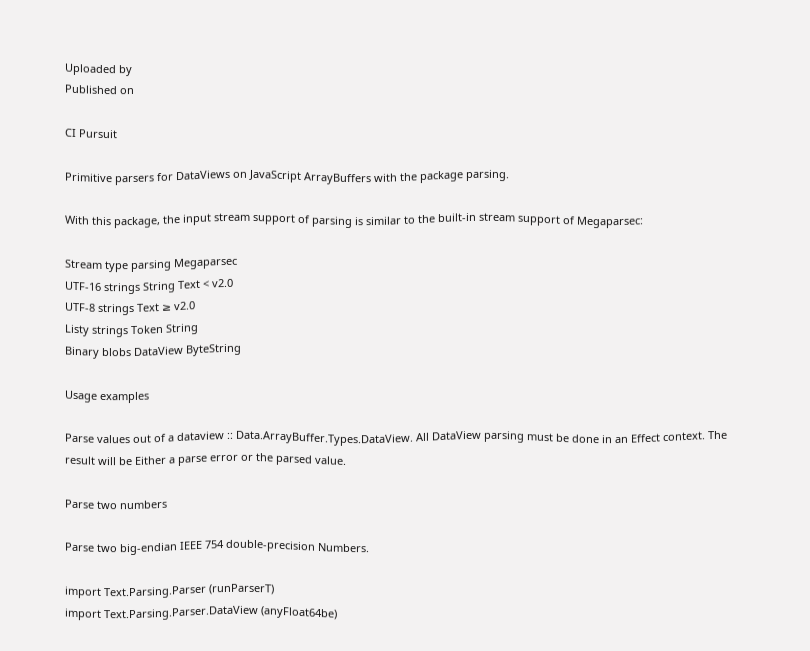Uploaded by
Published on

CI Pursuit

Primitive parsers for DataViews on JavaScript ArrayBuffers with the package parsing.

With this package, the input stream support of parsing is similar to the built-in stream support of Megaparsec:

Stream type parsing Megaparsec
UTF-16 strings String Text < v2.0
UTF-8 strings Text ≥ v2.0
Listy strings Token String
Binary blobs DataView ByteString

Usage examples

Parse values out of a dataview :: Data.ArrayBuffer.Types.DataView. All DataView parsing must be done in an Effect context. The result will be Either a parse error or the parsed value.

Parse two numbers

Parse two big-endian IEEE 754 double-precision Numbers.

import Text.Parsing.Parser (runParserT)
import Text.Parsing.Parser.DataView (anyFloat64be)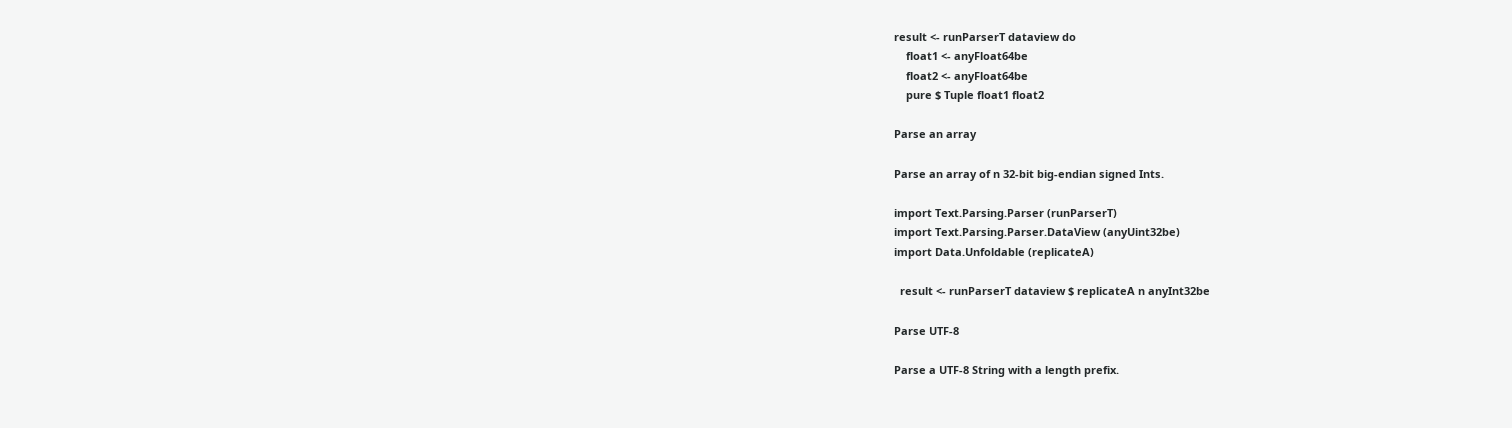result <- runParserT dataview do
    float1 <- anyFloat64be
    float2 <- anyFloat64be
    pure $ Tuple float1 float2

Parse an array

Parse an array of n 32-bit big-endian signed Ints.

import Text.Parsing.Parser (runParserT)
import Text.Parsing.Parser.DataView (anyUint32be)
import Data.Unfoldable (replicateA)

  result <- runParserT dataview $ replicateA n anyInt32be

Parse UTF-8

Parse a UTF-8 String with a length prefix.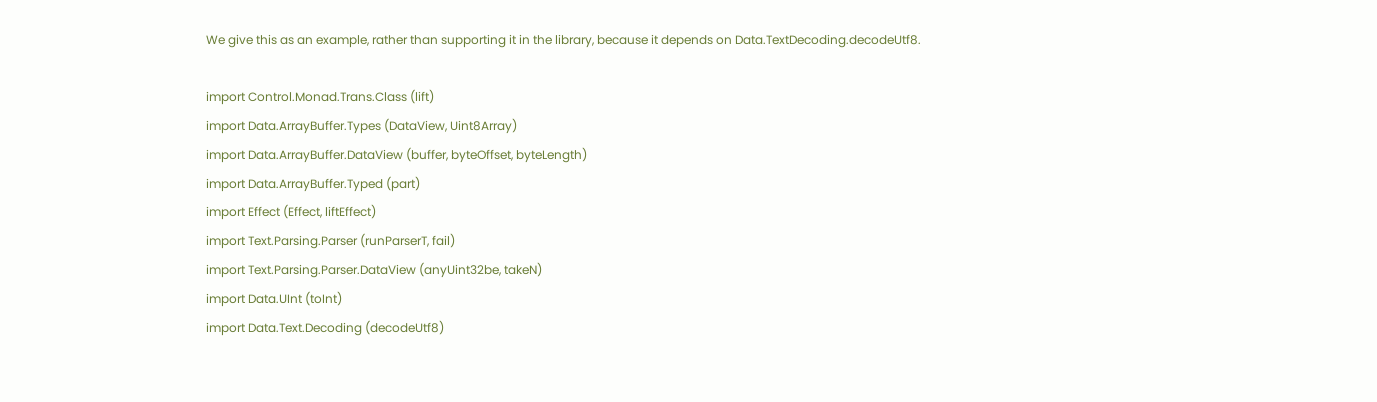We give this as an example, rather than supporting it in the library, because it depends on Data.TextDecoding.decodeUtf8.

import Control.Monad.Trans.Class (lift)
import Data.ArrayBuffer.Types (DataView, Uint8Array)
import Data.ArrayBuffer.DataView (buffer, byteOffset, byteLength)
import Data.ArrayBuffer.Typed (part)
import Effect (Effect, liftEffect)
import Text.Parsing.Parser (runParserT, fail)
import Text.Parsing.Parser.DataView (anyUint32be, takeN)
import Data.UInt (toInt)
import Data.Text.Decoding (decodeUtf8)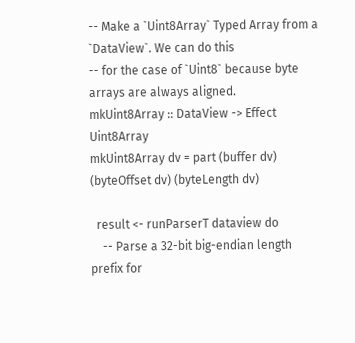-- Make a `Uint8Array` Typed Array from a `DataView`. We can do this
-- for the case of `Uint8` because byte arrays are always aligned.
mkUint8Array :: DataView -> Effect Uint8Array
mkUint8Array dv = part (buffer dv) (byteOffset dv) (byteLength dv)

  result <- runParserT dataview do
    -- Parse a 32-bit big-endian length prefix for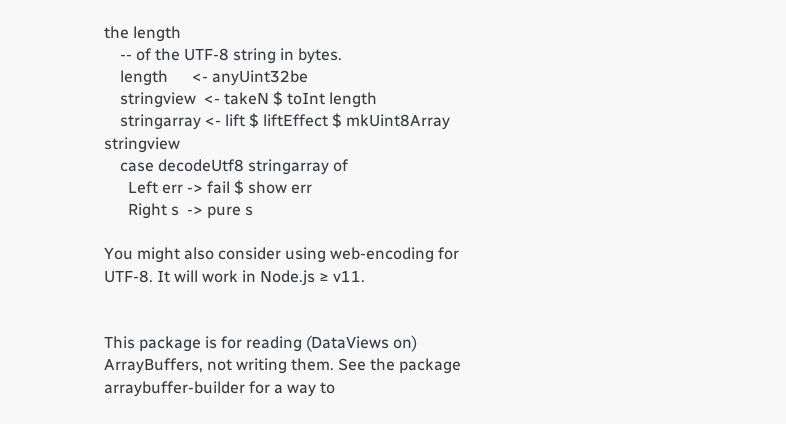the length
    -- of the UTF-8 string in bytes.
    length      <- anyUint32be
    stringview  <- takeN $ toInt length
    stringarray <- lift $ liftEffect $ mkUint8Array stringview
    case decodeUtf8 stringarray of
      Left err -> fail $ show err
      Right s  -> pure s

You might also consider using web-encoding for UTF-8. It will work in Node.js ≥ v11.


This package is for reading (DataViews on) ArrayBuffers, not writing them. See the package arraybuffer-builder for a way to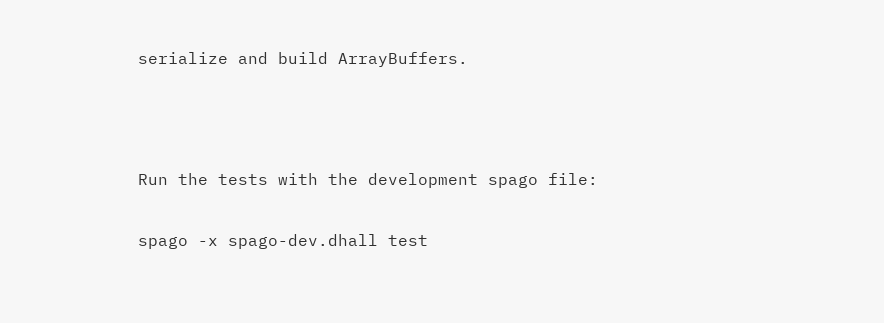serialize and build ArrayBuffers.



Run the tests with the development spago file:

spago -x spago-dev.dhall test